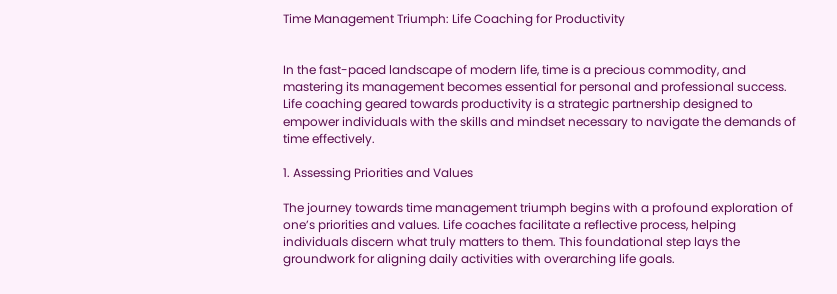Time Management Triumph: Life Coaching for Productivity


In the fast-paced landscape of modern life, time is a precious commodity, and mastering its management becomes essential for personal and professional success. Life coaching geared towards productivity is a strategic partnership designed to empower individuals with the skills and mindset necessary to navigate the demands of time effectively.

1. Assessing Priorities and Values

The journey towards time management triumph begins with a profound exploration of one’s priorities and values. Life coaches facilitate a reflective process, helping individuals discern what truly matters to them. This foundational step lays the groundwork for aligning daily activities with overarching life goals.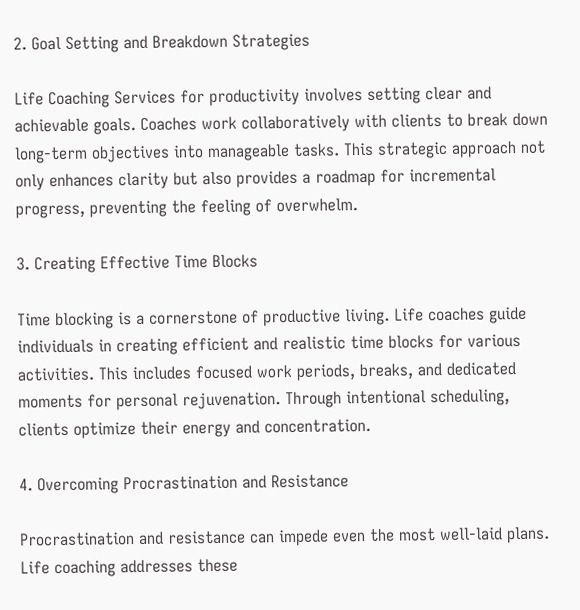2. Goal Setting and Breakdown Strategies

Life Coaching Services for productivity involves setting clear and achievable goals. Coaches work collaboratively with clients to break down long-term objectives into manageable tasks. This strategic approach not only enhances clarity but also provides a roadmap for incremental progress, preventing the feeling of overwhelm.

3. Creating Effective Time Blocks

Time blocking is a cornerstone of productive living. Life coaches guide individuals in creating efficient and realistic time blocks for various activities. This includes focused work periods, breaks, and dedicated moments for personal rejuvenation. Through intentional scheduling, clients optimize their energy and concentration.

4. Overcoming Procrastination and Resistance

Procrastination and resistance can impede even the most well-laid plans. Life coaching addresses these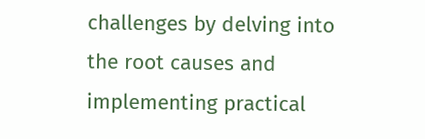challenges by delving into the root causes and implementing practical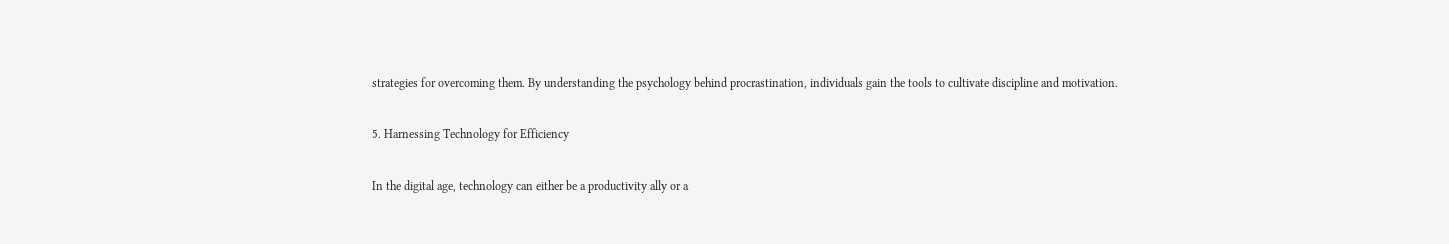strategies for overcoming them. By understanding the psychology behind procrastination, individuals gain the tools to cultivate discipline and motivation.

5. Harnessing Technology for Efficiency

In the digital age, technology can either be a productivity ally or a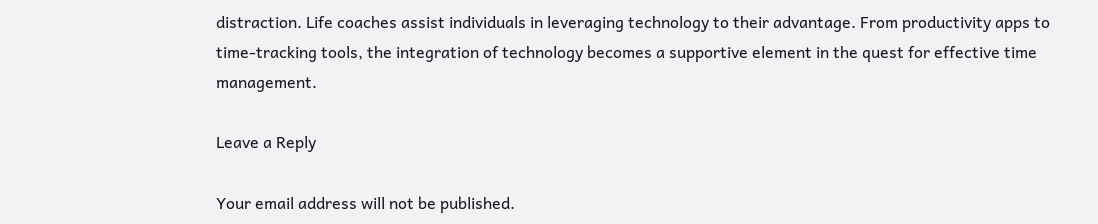distraction. Life coaches assist individuals in leveraging technology to their advantage. From productivity apps to time-tracking tools, the integration of technology becomes a supportive element in the quest for effective time management.

Leave a Reply

Your email address will not be published.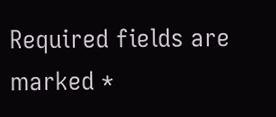Required fields are marked *